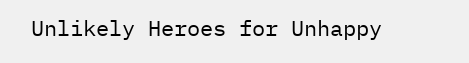Unlikely Heroes for Unhappy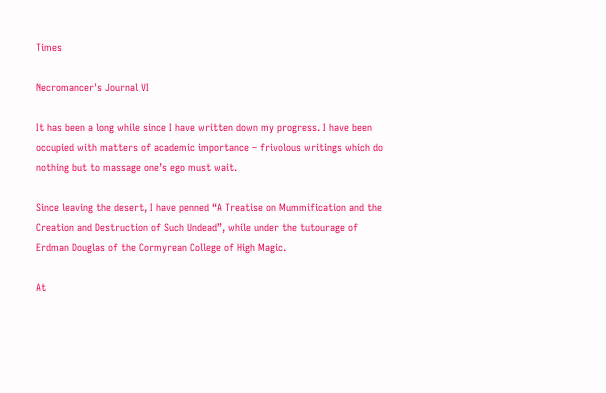Times

Necromancer's Journal VI

It has been a long while since I have written down my progress. I have been occupied with matters of academic importance – frivolous writings which do nothing but to massage one’s ego must wait.

Since leaving the desert, I have penned “A Treatise on Mummification and the Creation and Destruction of Such Undead”, while under the tutourage of Erdman Douglas of the Cormyrean College of High Magic.

At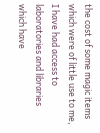the cost of some magic items which were of little use to me, I have had access to laboratories and libraries which have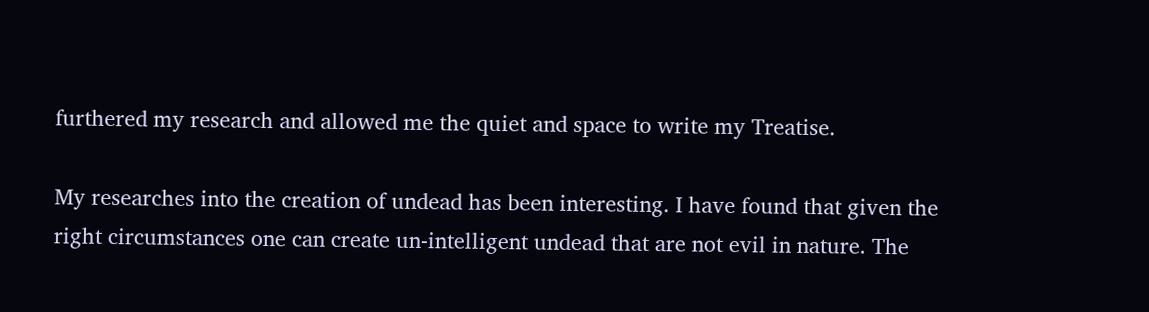furthered my research and allowed me the quiet and space to write my Treatise.

My researches into the creation of undead has been interesting. I have found that given the right circumstances one can create un-intelligent undead that are not evil in nature. The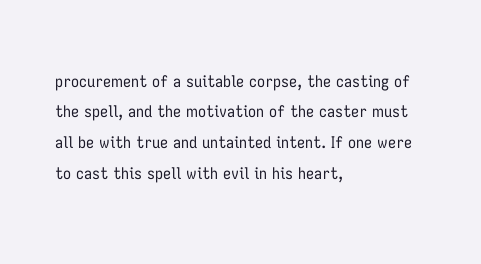procurement of a suitable corpse, the casting of the spell, and the motivation of the caster must all be with true and untainted intent. If one were to cast this spell with evil in his heart,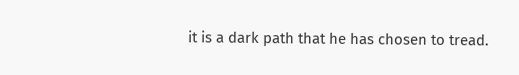it is a dark path that he has chosen to tread.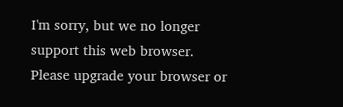I'm sorry, but we no longer support this web browser. Please upgrade your browser or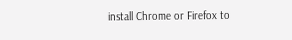install Chrome or Firefox to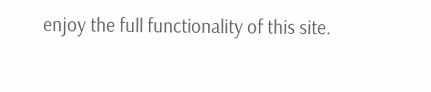enjoy the full functionality of this site.